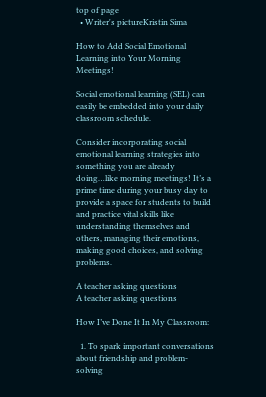top of page
  • Writer's pictureKristin Sima

How to Add Social Emotional Learning into Your Morning Meetings!

Social emotional learning (SEL) can easily be embedded into your daily classroom schedule.

Consider incorporating social emotional learning strategies into something you are already doing…like morning meetings! It’s a prime time during your busy day to provide a space for students to build and practice vital skills like understanding themselves and others, managing their emotions, making good choices, and solving problems.

A teacher asking questions
A teacher asking questions

How I’ve Done It In My Classroom:

  1. To spark important conversations about friendship and problem-solving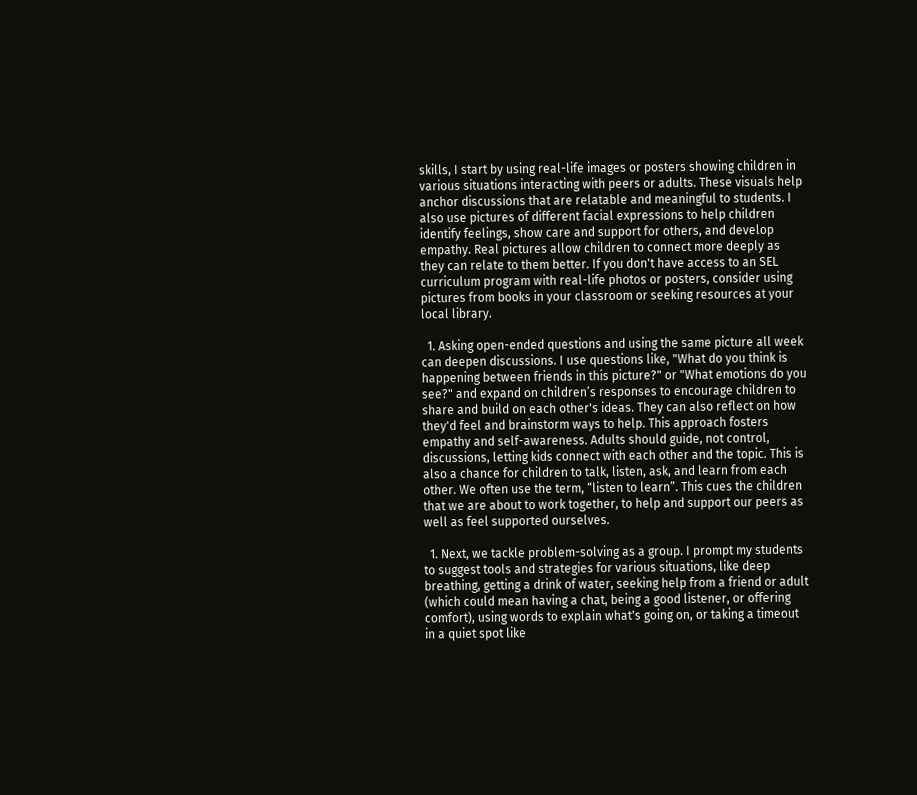skills, I start by using real-life images or posters showing children in various situations interacting with peers or adults. These visuals help anchor discussions that are relatable and meaningful to students. I also use pictures of different facial expressions to help children identify feelings, show care and support for others, and develop empathy. Real pictures allow children to connect more deeply as they can relate to them better. If you don't have access to an SEL curriculum program with real-life photos or posters, consider using pictures from books in your classroom or seeking resources at your local library.

  1. Asking open-ended questions and using the same picture all week can deepen discussions. I use questions like, "What do you think is happening between friends in this picture?" or "What emotions do you see?" and expand on children’s responses to encourage children to share and build on each other's ideas. They can also reflect on how they'd feel and brainstorm ways to help. This approach fosters empathy and self-awareness. Adults should guide, not control, discussions, letting kids connect with each other and the topic. This is also a chance for children to talk, listen, ask, and learn from each other. We often use the term, “listen to learn”. This cues the children that we are about to work together, to help and support our peers as well as feel supported ourselves.

  1. Next, we tackle problem-solving as a group. I prompt my students to suggest tools and strategies for various situations, like deep breathing, getting a drink of water, seeking help from a friend or adult (which could mean having a chat, being a good listener, or offering comfort), using words to explain what's going on, or taking a timeout in a quiet spot like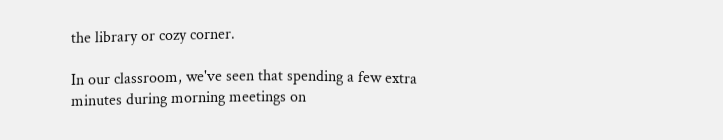the library or cozy corner.

In our classroom, we've seen that spending a few extra minutes during morning meetings on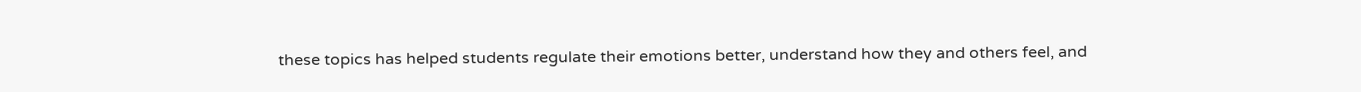these topics has helped students regulate their emotions better, understand how they and others feel, and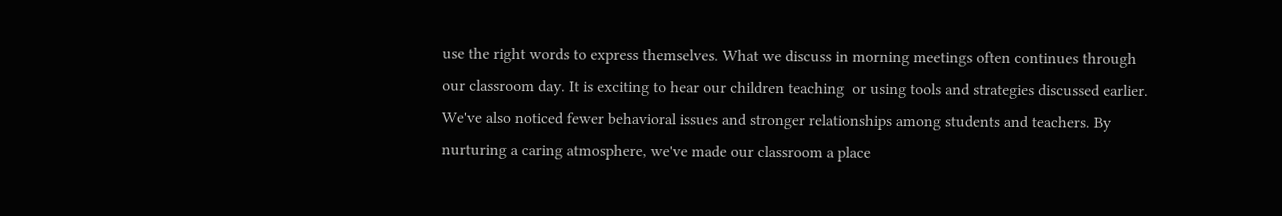use the right words to express themselves. What we discuss in morning meetings often continues through our classroom day. It is exciting to hear our children teaching  or using tools and strategies discussed earlier.  We've also noticed fewer behavioral issues and stronger relationships among students and teachers. By nurturing a caring atmosphere, we've made our classroom a place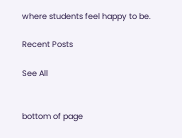where students feel happy to be.

Recent Posts

See All


bottom of page